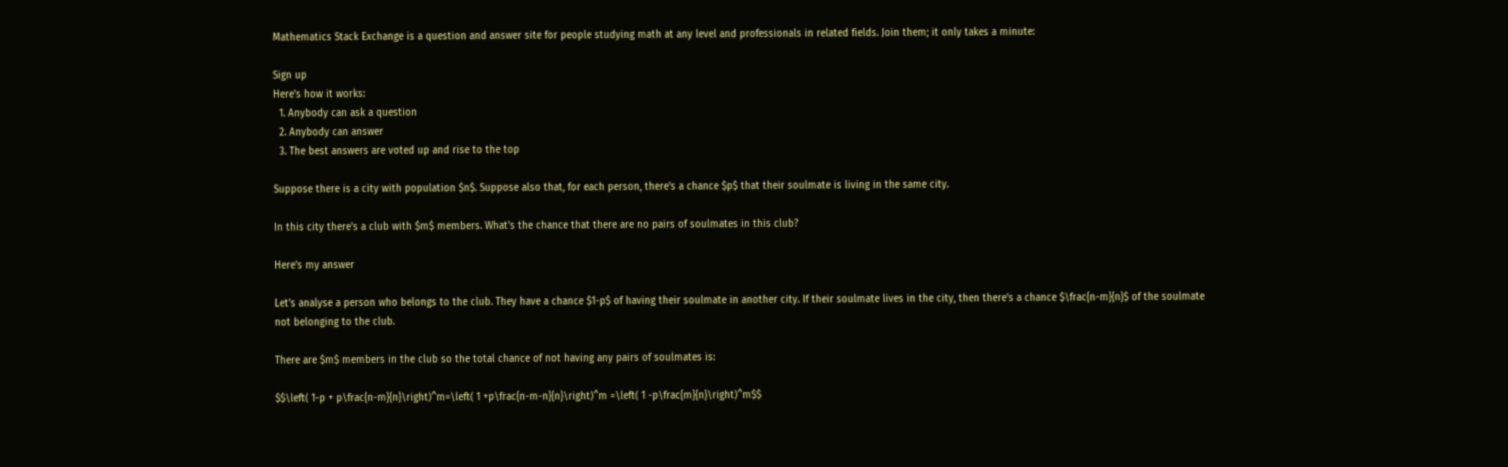Mathematics Stack Exchange is a question and answer site for people studying math at any level and professionals in related fields. Join them; it only takes a minute:

Sign up
Here's how it works:
  1. Anybody can ask a question
  2. Anybody can answer
  3. The best answers are voted up and rise to the top

Suppose there is a city with population $n$. Suppose also that, for each person, there's a chance $p$ that their soulmate is living in the same city.

In this city there's a club with $m$ members. What's the chance that there are no pairs of soulmates in this club?

Here's my answer

Let's analyse a person who belongs to the club. They have a chance $1-p$ of having their soulmate in another city. If their soulmate lives in the city, then there's a chance $\frac{n-m}{n}$ of the soulmate not belonging to the club.

There are $m$ members in the club so the total chance of not having any pairs of soulmates is:

$$\left( 1-p + p\frac{n-m}{n}\right)^m=\left( 1 +p\frac{n-m-n}{n}\right)^m =\left( 1 -p\frac{m}{n}\right)^m$$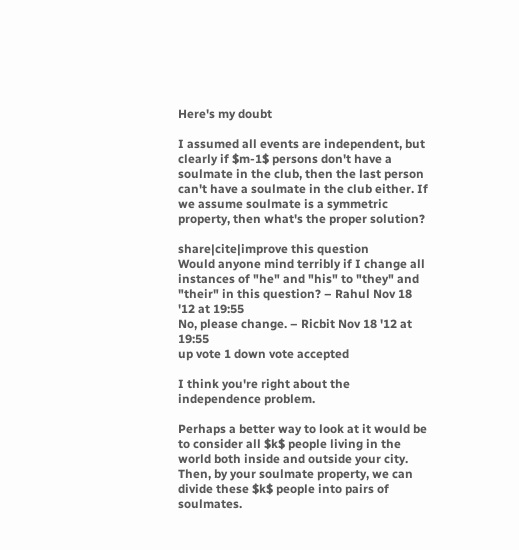Here's my doubt

I assumed all events are independent, but clearly if $m-1$ persons don't have a soulmate in the club, then the last person can't have a soulmate in the club either. If we assume soulmate is a symmetric property, then what's the proper solution?

share|cite|improve this question
Would anyone mind terribly if I change all instances of "he" and "his" to "they" and "their" in this question? – Rahul Nov 18 '12 at 19:55
No, please change. – Ricbit Nov 18 '12 at 19:55
up vote 1 down vote accepted

I think you're right about the independence problem.

Perhaps a better way to look at it would be to consider all $k$ people living in the world both inside and outside your city. Then, by your soulmate property, we can divide these $k$ people into pairs of soulmates.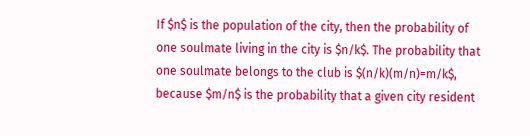If $n$ is the population of the city, then the probability of one soulmate living in the city is $n/k$. The probability that one soulmate belongs to the club is $(n/k)(m/n)=m/k$, because $m/n$ is the probability that a given city resident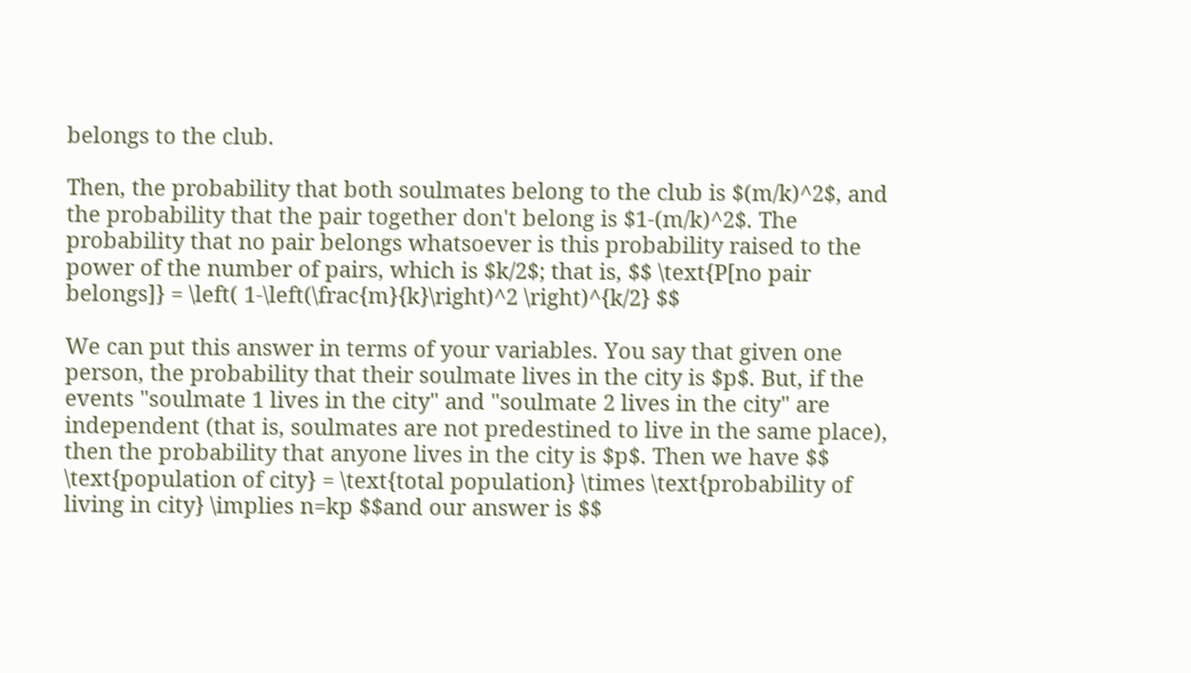belongs to the club.

Then, the probability that both soulmates belong to the club is $(m/k)^2$, and the probability that the pair together don't belong is $1-(m/k)^2$. The probability that no pair belongs whatsoever is this probability raised to the power of the number of pairs, which is $k/2$; that is, $$ \text{P[no pair belongs]} = \left( 1-\left(\frac{m}{k}\right)^2 \right)^{k/2} $$

We can put this answer in terms of your variables. You say that given one person, the probability that their soulmate lives in the city is $p$. But, if the events "soulmate 1 lives in the city" and "soulmate 2 lives in the city" are independent (that is, soulmates are not predestined to live in the same place), then the probability that anyone lives in the city is $p$. Then we have $$ \text{population of city} = \text{total population} \times \text{probability of living in city} \implies n=kp $$and our answer is $$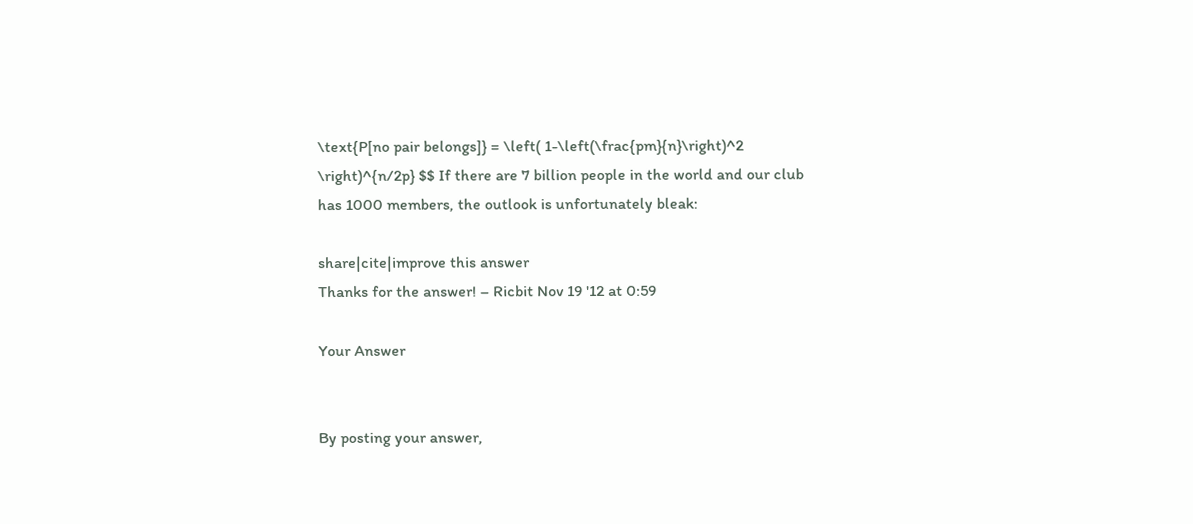\text{P[no pair belongs]} = \left( 1-\left(\frac{pm}{n}\right)^2 \right)^{n/2p} $$ If there are 7 billion people in the world and our club has 1000 members, the outlook is unfortunately bleak:

share|cite|improve this answer
Thanks for the answer! – Ricbit Nov 19 '12 at 0:59

Your Answer


By posting your answer,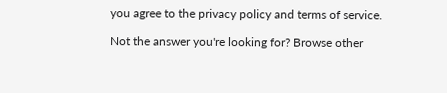you agree to the privacy policy and terms of service.

Not the answer you're looking for? Browse other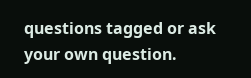questions tagged or ask your own question.